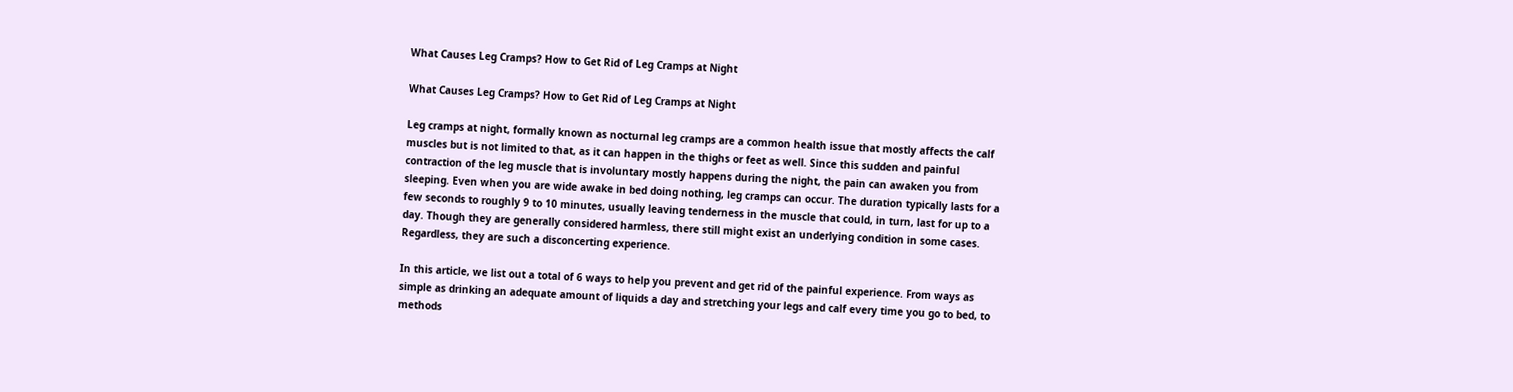What Causes Leg Cramps? How to Get Rid of Leg Cramps at Night

What Causes Leg Cramps? How to Get Rid of Leg Cramps at Night

Leg cramps at night, formally known as nocturnal leg cramps are a common health issue that mostly affects the calf muscles but is not limited to that, as it can happen in the thighs or feet as well. Since this sudden and painful contraction of the leg muscle that is involuntary mostly happens during the night, the pain can awaken you from sleeping. Even when you are wide awake in bed doing nothing, leg cramps can occur. The duration typically lasts for a few seconds to roughly 9 to 10 minutes, usually leaving tenderness in the muscle that could, in turn, last for up to a day. Though they are generally considered harmless, there still might exist an underlying condition in some cases. Regardless, they are such a disconcerting experience.

In this article, we list out a total of 6 ways to help you prevent and get rid of the painful experience. From ways as simple as drinking an adequate amount of liquids a day and stretching your legs and calf every time you go to bed, to methods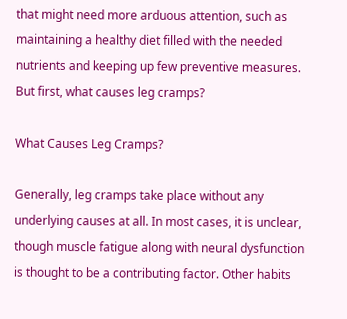that might need more arduous attention, such as maintaining a healthy diet filled with the needed nutrients and keeping up few preventive measures. But first, what causes leg cramps?

What Causes Leg Cramps?

Generally, leg cramps take place without any underlying causes at all. In most cases, it is unclear, though muscle fatigue along with neural dysfunction is thought to be a contributing factor. Other habits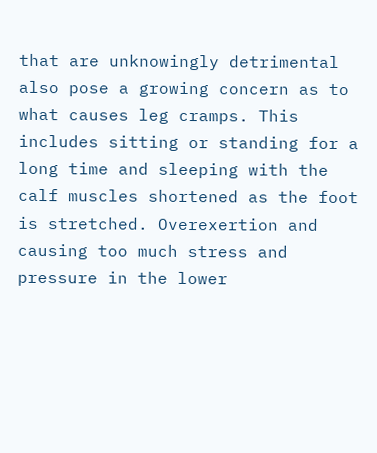that are unknowingly detrimental also pose a growing concern as to what causes leg cramps. This includes sitting or standing for a long time and sleeping with the calf muscles shortened as the foot is stretched. Overexertion and causing too much stress and pressure in the lower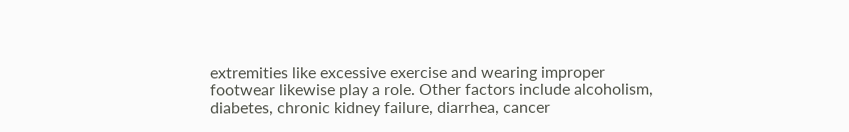extremities like excessive exercise and wearing improper footwear likewise play a role. Other factors include alcoholism, diabetes, chronic kidney failure, diarrhea, cancer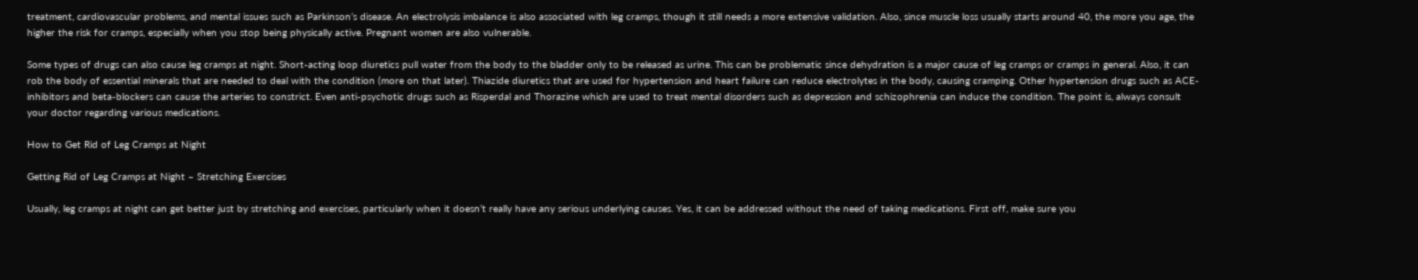treatment, cardiovascular problems, and mental issues such as Parkinson’s disease. An electrolysis imbalance is also associated with leg cramps, though it still needs a more extensive validation. Also, since muscle loss usually starts around 40, the more you age, the higher the risk for cramps, especially when you stop being physically active. Pregnant women are also vulnerable.

Some types of drugs can also cause leg cramps at night. Short-acting loop diuretics pull water from the body to the bladder only to be released as urine. This can be problematic since dehydration is a major cause of leg cramps or cramps in general. Also, it can rob the body of essential minerals that are needed to deal with the condition (more on that later). Thiazide diuretics that are used for hypertension and heart failure can reduce electrolytes in the body, causing cramping. Other hypertension drugs such as ACE-inhibitors and beta-blockers can cause the arteries to constrict. Even anti-psychotic drugs such as Risperdal and Thorazine which are used to treat mental disorders such as depression and schizophrenia can induce the condition. The point is, always consult your doctor regarding various medications.

How to Get Rid of Leg Cramps at Night

Getting Rid of Leg Cramps at Night – Stretching Exercises

Usually, leg cramps at night can get better just by stretching and exercises, particularly when it doesn’t really have any serious underlying causes. Yes, it can be addressed without the need of taking medications. First off, make sure you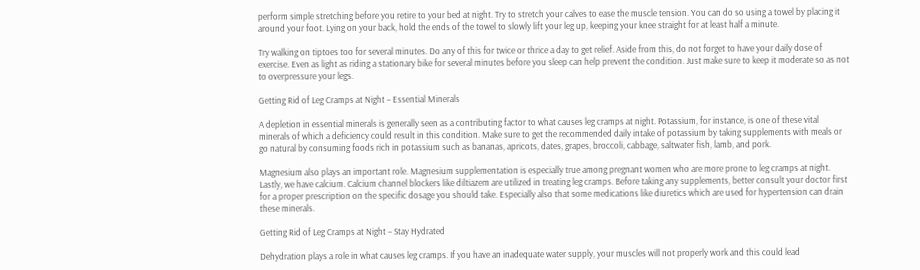perform simple stretching before you retire to your bed at night. Try to stretch your calves to ease the muscle tension. You can do so using a towel by placing it around your foot. Lying on your back, hold the ends of the towel to slowly lift your leg up, keeping your knee straight for at least half a minute.

Try walking on tiptoes too for several minutes. Do any of this for twice or thrice a day to get relief. Aside from this, do not forget to have your daily dose of exercise. Even as light as riding a stationary bike for several minutes before you sleep can help prevent the condition. Just make sure to keep it moderate so as not to overpressure your legs.

Getting Rid of Leg Cramps at Night – Essential Minerals

A depletion in essential minerals is generally seen as a contributing factor to what causes leg cramps at night. Potassium, for instance, is one of these vital minerals of which a deficiency could result in this condition. Make sure to get the recommended daily intake of potassium by taking supplements with meals or go natural by consuming foods rich in potassium such as bananas, apricots, dates, grapes, broccoli, cabbage, saltwater fish, lamb, and pork.

Magnesium also plays an important role. Magnesium supplementation is especially true among pregnant women who are more prone to leg cramps at night. Lastly, we have calcium. Calcium channel blockers like diltiazem are utilized in treating leg cramps. Before taking any supplements, better consult your doctor first for a proper prescription on the specific dosage you should take. Especially also that some medications like diuretics which are used for hypertension can drain these minerals.

Getting Rid of Leg Cramps at Night – Stay Hydrated

Dehydration plays a role in what causes leg cramps. If you have an inadequate water supply, your muscles will not properly work and this could lead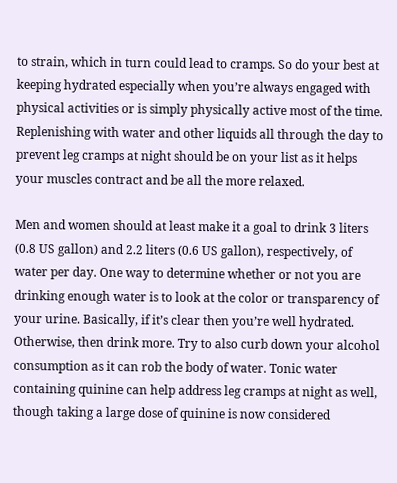to strain, which in turn could lead to cramps. So do your best at keeping hydrated especially when you’re always engaged with physical activities or is simply physically active most of the time. Replenishing with water and other liquids all through the day to prevent leg cramps at night should be on your list as it helps your muscles contract and be all the more relaxed.

Men and women should at least make it a goal to drink 3 liters (0.8 US gallon) and 2.2 liters (0.6 US gallon), respectively, of water per day. One way to determine whether or not you are drinking enough water is to look at the color or transparency of your urine. Basically, if it’s clear then you’re well hydrated. Otherwise, then drink more. Try to also curb down your alcohol consumption as it can rob the body of water. Tonic water containing quinine can help address leg cramps at night as well, though taking a large dose of quinine is now considered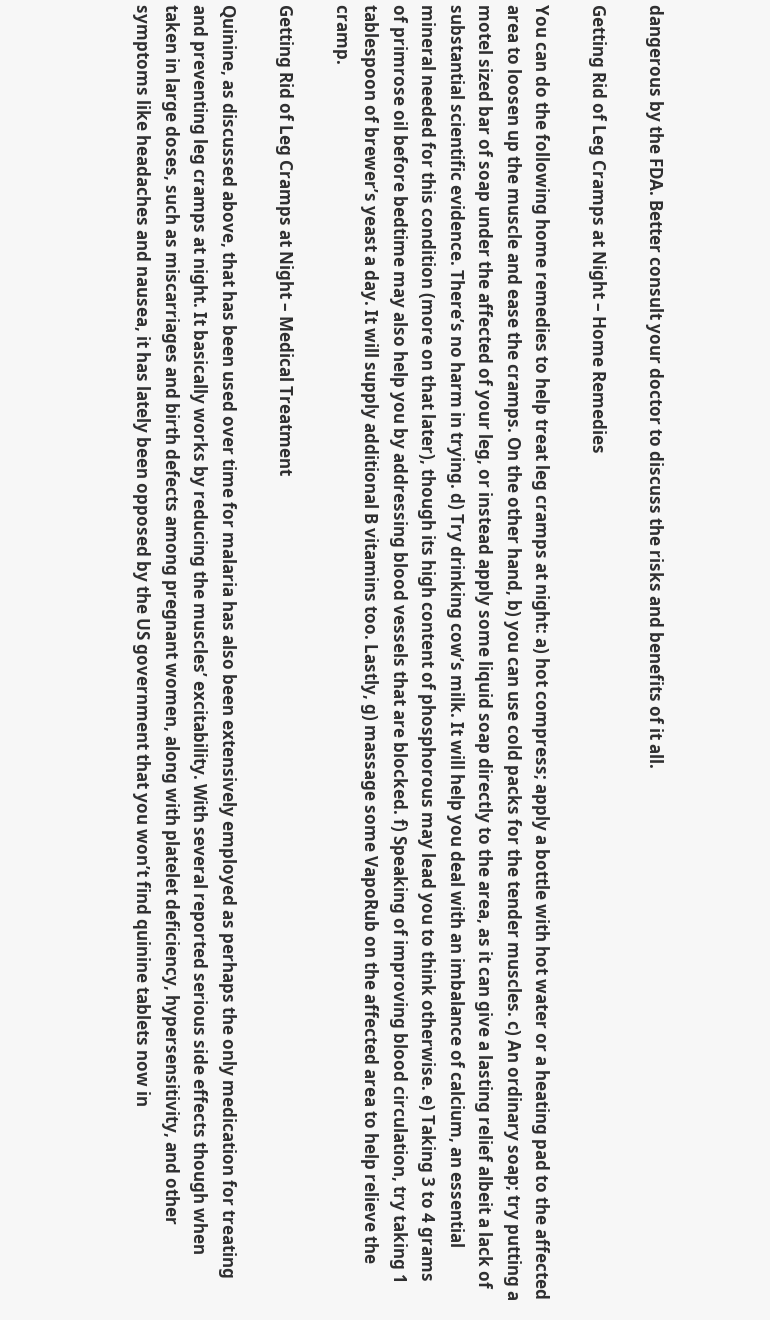dangerous by the FDA. Better consult your doctor to discuss the risks and benefits of it all.

Getting Rid of Leg Cramps at Night – Home Remedies

You can do the following home remedies to help treat leg cramps at night: a) hot compress; apply a bottle with hot water or a heating pad to the affected area to loosen up the muscle and ease the cramps. On the other hand, b) you can use cold packs for the tender muscles. c) An ordinary soap; try putting a motel sized bar of soap under the affected of your leg, or instead apply some liquid soap directly to the area, as it can give a lasting relief albeit a lack of substantial scientific evidence. There’s no harm in trying. d) Try drinking cow’s milk. It will help you deal with an imbalance of calcium, an essential mineral needed for this condition (more on that later), though its high content of phosphorous may lead you to think otherwise. e) Taking 3 to 4 grams of primrose oil before bedtime may also help you by addressing blood vessels that are blocked. f) Speaking of improving blood circulation, try taking 1 tablespoon of brewer’s yeast a day. It will supply additional B vitamins too. Lastly, g) massage some VapoRub on the affected area to help relieve the cramp.

Getting Rid of Leg Cramps at Night – Medical Treatment

Quinine, as discussed above, that has been used over time for malaria has also been extensively employed as perhaps the only medication for treating and preventing leg cramps at night. It basically works by reducing the muscles’ excitability. With several reported serious side effects though when taken in large doses, such as miscarriages and birth defects among pregnant women, along with platelet deficiency, hypersensitivity, and other symptoms like headaches and nausea, it has lately been opposed by the US government that you won’t find quinine tablets now in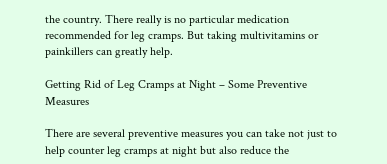the country. There really is no particular medication recommended for leg cramps. But taking multivitamins or painkillers can greatly help.

Getting Rid of Leg Cramps at Night – Some Preventive Measures

There are several preventive measures you can take not just to help counter leg cramps at night but also reduce the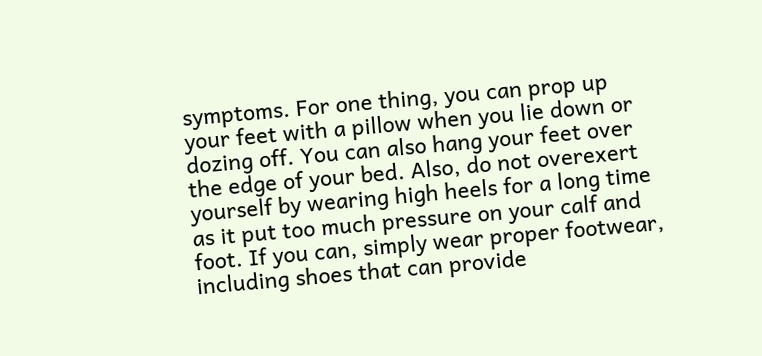symptoms. For one thing, you can prop up your feet with a pillow when you lie down or dozing off. You can also hang your feet over the edge of your bed. Also, do not overexert yourself by wearing high heels for a long time as it put too much pressure on your calf and foot. If you can, simply wear proper footwear, including shoes that can provide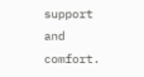support and comfort.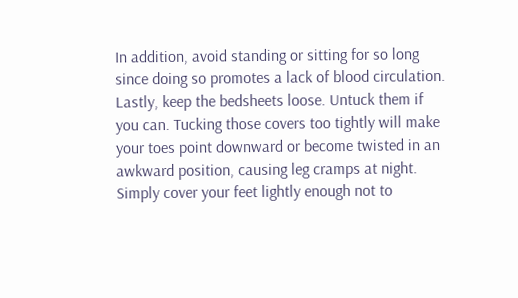In addition, avoid standing or sitting for so long since doing so promotes a lack of blood circulation. Lastly, keep the bedsheets loose. Untuck them if you can. Tucking those covers too tightly will make your toes point downward or become twisted in an awkward position, causing leg cramps at night. Simply cover your feet lightly enough not to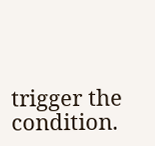trigger the condition.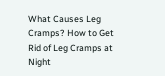What Causes Leg Cramps? How to Get Rid of Leg Cramps at Night